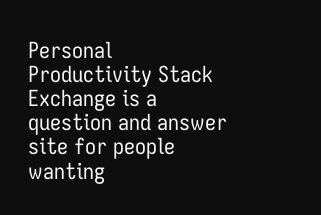Personal Productivity Stack Exchange is a question and answer site for people wanting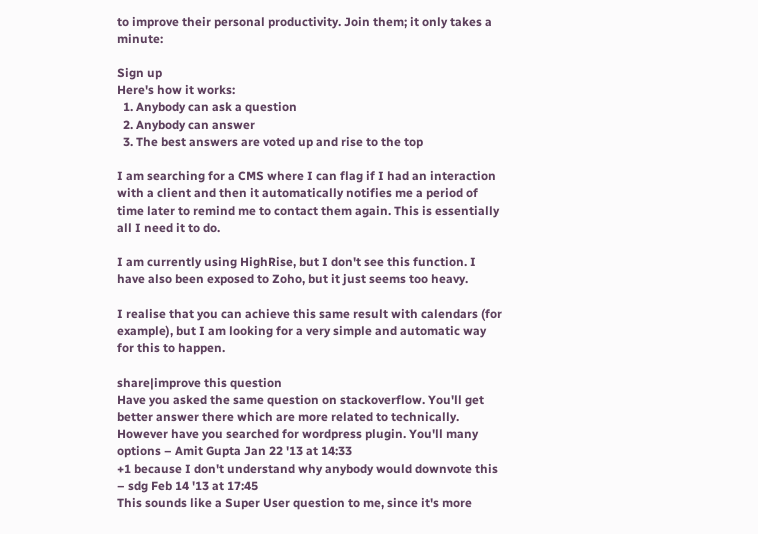to improve their personal productivity. Join them; it only takes a minute:

Sign up
Here's how it works:
  1. Anybody can ask a question
  2. Anybody can answer
  3. The best answers are voted up and rise to the top

I am searching for a CMS where I can flag if I had an interaction with a client and then it automatically notifies me a period of time later to remind me to contact them again. This is essentially all I need it to do.

I am currently using HighRise, but I don't see this function. I have also been exposed to Zoho, but it just seems too heavy.

I realise that you can achieve this same result with calendars (for example), but I am looking for a very simple and automatic way for this to happen.

share|improve this question
Have you asked the same question on stackoverflow. You'll get better answer there which are more related to technically. However have you searched for wordpress plugin. You'll many options – Amit Gupta Jan 22 '13 at 14:33
+1 because I don't understand why anybody would downvote this – sdg Feb 14 '13 at 17:45
This sounds like a Super User question to me, since it's more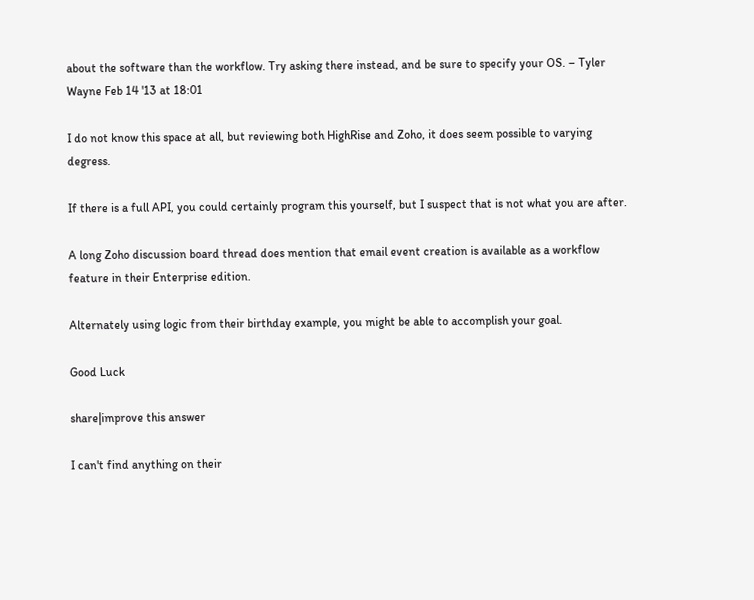about the software than the workflow. Try asking there instead, and be sure to specify your OS. – Tyler Wayne Feb 14 '13 at 18:01

I do not know this space at all, but reviewing both HighRise and Zoho, it does seem possible to varying degress.

If there is a full API, you could certainly program this yourself, but I suspect that is not what you are after.

A long Zoho discussion board thread does mention that email event creation is available as a workflow feature in their Enterprise edition.

Alternately using logic from their birthday example, you might be able to accomplish your goal.

Good Luck

share|improve this answer

I can't find anything on their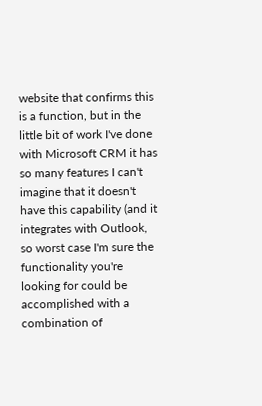website that confirms this is a function, but in the little bit of work I've done with Microsoft CRM it has so many features I can't imagine that it doesn't have this capability (and it integrates with Outlook, so worst case I'm sure the functionality you're looking for could be accomplished with a combination of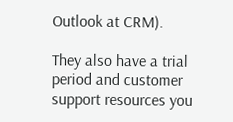Outlook at CRM).

They also have a trial period and customer support resources you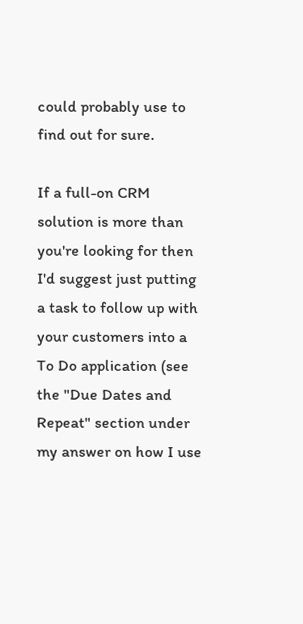could probably use to find out for sure.

If a full-on CRM solution is more than you're looking for then I'd suggest just putting a task to follow up with your customers into a To Do application (see the "Due Dates and Repeat" section under my answer on how I use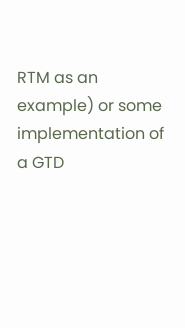RTM as an example) or some implementation of a GTD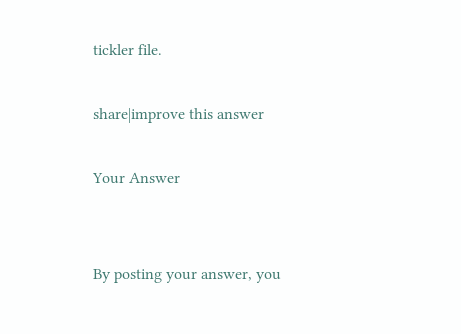tickler file.

share|improve this answer

Your Answer


By posting your answer, you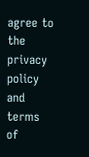agree to the privacy policy and terms of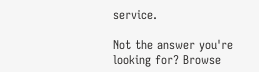service.

Not the answer you're looking for? Browse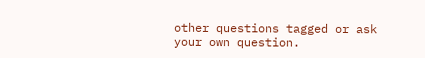other questions tagged or ask your own question.